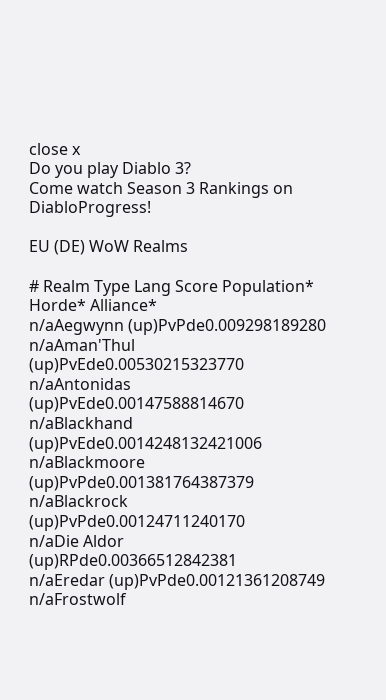close x
Do you play Diablo 3?
Come watch Season 3 Rankings on DiabloProgress!

EU (DE) WoW Realms

# Realm Type Lang Score Population* Horde* Alliance*
n/aAegwynn (up)PvPde0.009298189280
n/aAman'Thul (up)PvEde0.00530215323770
n/aAntonidas (up)PvEde0.00147588814670
n/aBlackhand (up)PvEde0.0014248132421006
n/aBlackmoore (up)PvPde0.001381764387379
n/aBlackrock (up)PvPde0.00124711240170
n/aDie Aldor (up)RPde0.00366512842381
n/aEredar (up)PvPde0.00121361208749
n/aFrostwolf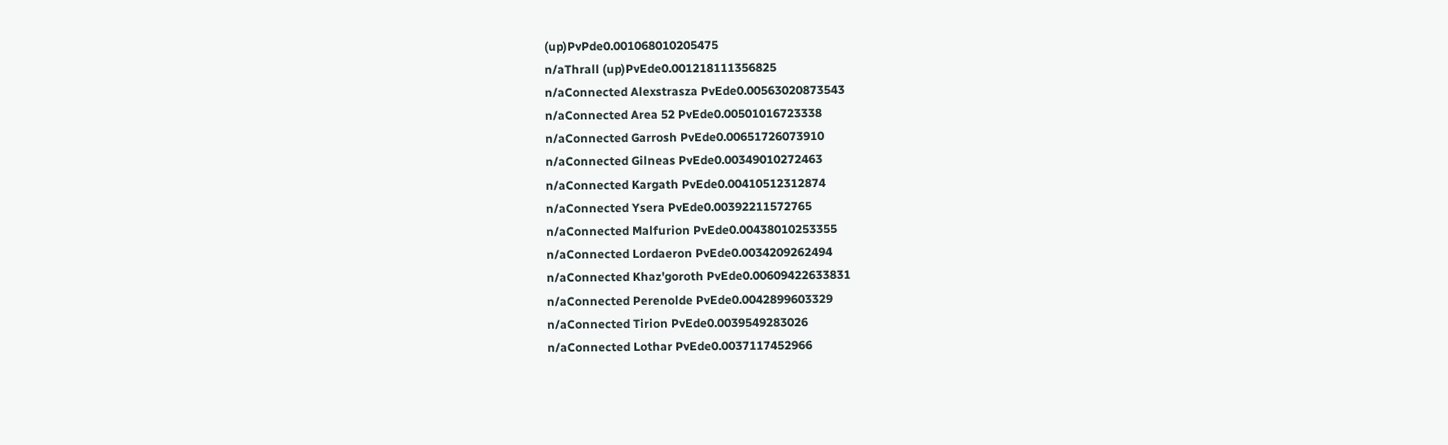(up)PvPde0.001068010205475
n/aThrall (up)PvEde0.001218111356825
n/aConnected Alexstrasza PvEde0.00563020873543
n/aConnected Area 52 PvEde0.00501016723338
n/aConnected Garrosh PvEde0.00651726073910
n/aConnected Gilneas PvEde0.00349010272463
n/aConnected Kargath PvEde0.00410512312874
n/aConnected Ysera PvEde0.00392211572765
n/aConnected Malfurion PvEde0.00438010253355
n/aConnected Lordaeron PvEde0.0034209262494
n/aConnected Khaz'goroth PvEde0.00609422633831
n/aConnected Perenolde PvEde0.0042899603329
n/aConnected Tirion PvEde0.0039549283026
n/aConnected Lothar PvEde0.0037117452966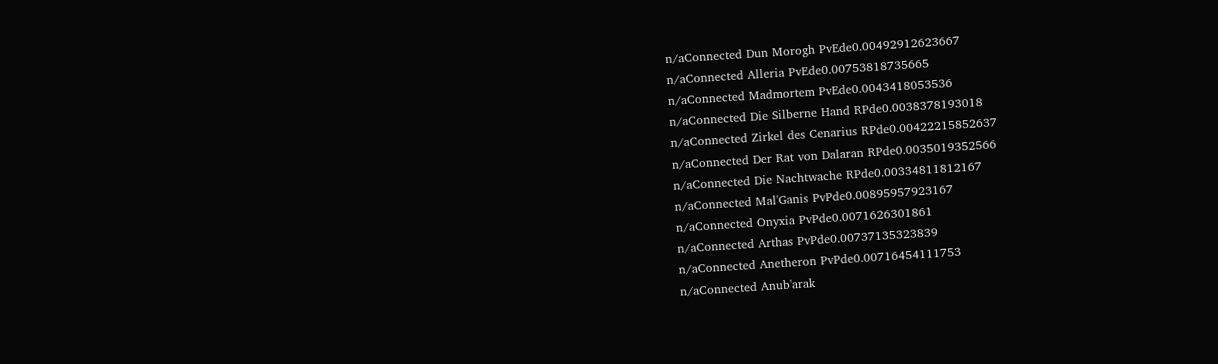n/aConnected Dun Morogh PvEde0.00492912623667
n/aConnected Alleria PvEde0.00753818735665
n/aConnected Madmortem PvEde0.0043418053536
n/aConnected Die Silberne Hand RPde0.0038378193018
n/aConnected Zirkel des Cenarius RPde0.00422215852637
n/aConnected Der Rat von Dalaran RPde0.0035019352566
n/aConnected Die Nachtwache RPde0.00334811812167
n/aConnected Mal'Ganis PvPde0.00895957923167
n/aConnected Onyxia PvPde0.0071626301861
n/aConnected Arthas PvPde0.00737135323839
n/aConnected Anetheron PvPde0.00716454111753
n/aConnected Anub'arak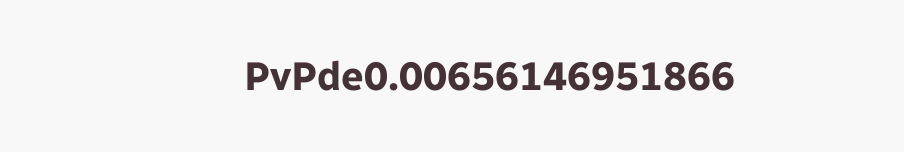PvPde0.00656146951866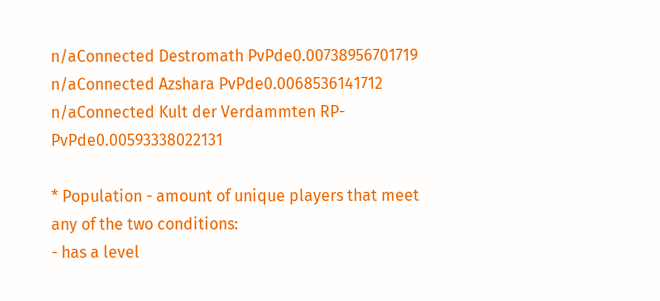n/aConnected Destromath PvPde0.00738956701719
n/aConnected Azshara PvPde0.0068536141712
n/aConnected Kult der Verdammten RP-PvPde0.00593338022131

* Population - amount of unique players that meet any of the two conditions:
- has a level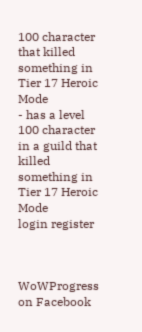100 character that killed something in Tier 17 Heroic Mode
- has a level 100 character in a guild that killed something in Tier 17 Heroic Mode
login register



WoWProgress on Facebook